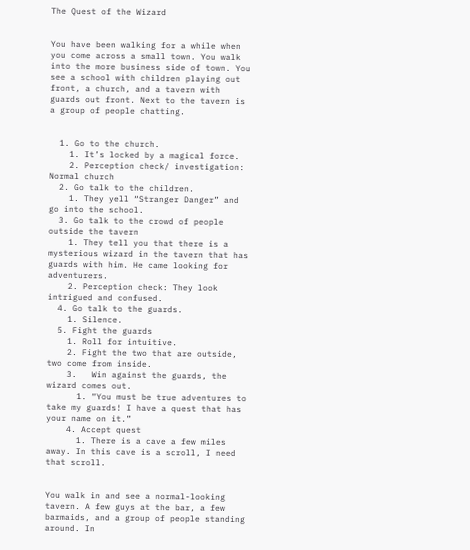The Quest of the Wizard


You have been walking for a while when you come across a small town. You walk into the more business side of town. You see a school with children playing out front, a church, and a tavern with guards out front. Next to the tavern is a group of people chatting.


  1. Go to the church.
    1. It’s locked by a magical force.
    2. Perception check/ investigation: Normal church
  2. Go talk to the children.
    1. They yell “Stranger Danger” and go into the school.
  3. Go talk to the crowd of people outside the tavern
    1. They tell you that there is a mysterious wizard in the tavern that has guards with him. He came looking for adventurers.
    2. Perception check: They look intrigued and confused.
  4. Go talk to the guards.
    1. Silence.
  5. Fight the guards
    1. Roll for intuitive.
    2. Fight the two that are outside, two come from inside.
    3.   Win against the guards, the wizard comes out.
      1. “You must be true adventures to take my guards! I have a quest that has your name on it.”
    4. Accept quest
      1. There is a cave a few miles away. In this cave is a scroll, I need that scroll.


You walk in and see a normal-looking tavern. A few guys at the bar, a few barmaids, and a group of people standing around. In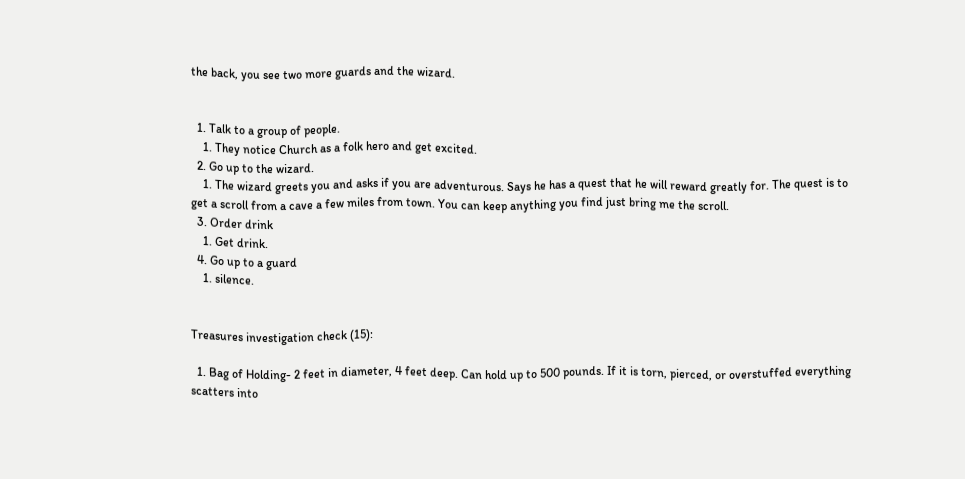the back, you see two more guards and the wizard.


  1. Talk to a group of people.
    1. They notice Church as a folk hero and get excited.
  2. Go up to the wizard.
    1. The wizard greets you and asks if you are adventurous. Says he has a quest that he will reward greatly for. The quest is to get a scroll from a cave a few miles from town. You can keep anything you find just bring me the scroll.
  3. Order drink
    1. Get drink.
  4. Go up to a guard
    1. silence.


Treasures investigation check (15):

  1. Bag of Holding- 2 feet in diameter, 4 feet deep. Can hold up to 500 pounds. If it is torn, pierced, or overstuffed everything scatters into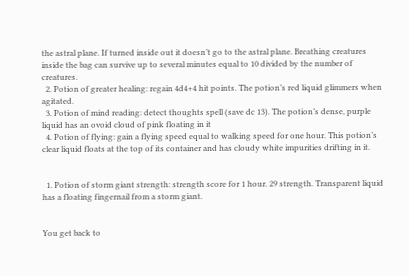the astral plane. If turned inside out it doesn’t go to the astral plane. Breathing creatures inside the bag can survive up to several minutes equal to 10 divided by the number of creatures.
  2. Potion of greater healing: regain 4d4+4 hit points. The potion’s red liquid glimmers when agitated.
  3. Potion of mind reading: detect thoughts spell (save dc 13). The potion’s dense, purple liquid has an ovoid cloud of pink floating in it
  4. Potion of flying: gain a flying speed equal to walking speed for one hour. This potion’s clear liquid floats at the top of its container and has cloudy white impurities drifting in it.


  1. Potion of storm giant strength: strength score for 1 hour. 29 strength. Transparent liquid has a floating fingernail from a storm giant.


You get back to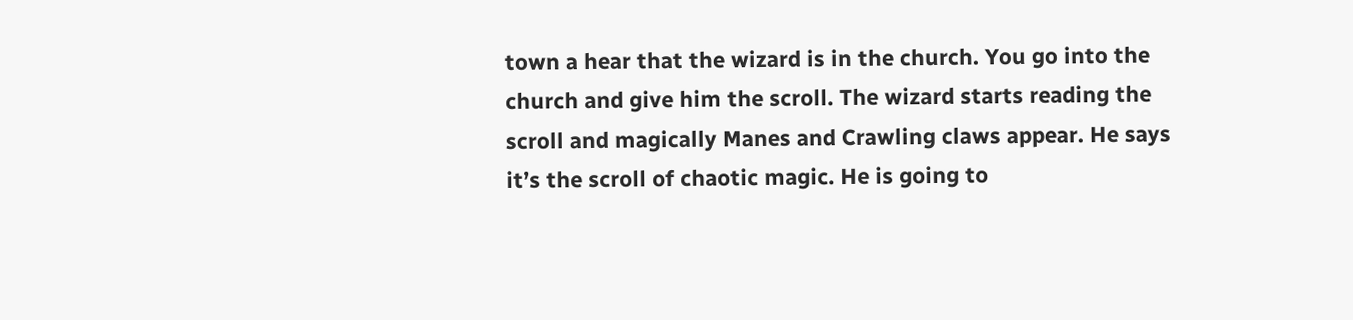town a hear that the wizard is in the church. You go into the church and give him the scroll. The wizard starts reading the scroll and magically Manes and Crawling claws appear. He says it’s the scroll of chaotic magic. He is going to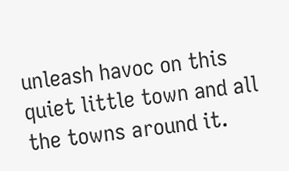unleash havoc on this quiet little town and all the towns around it.